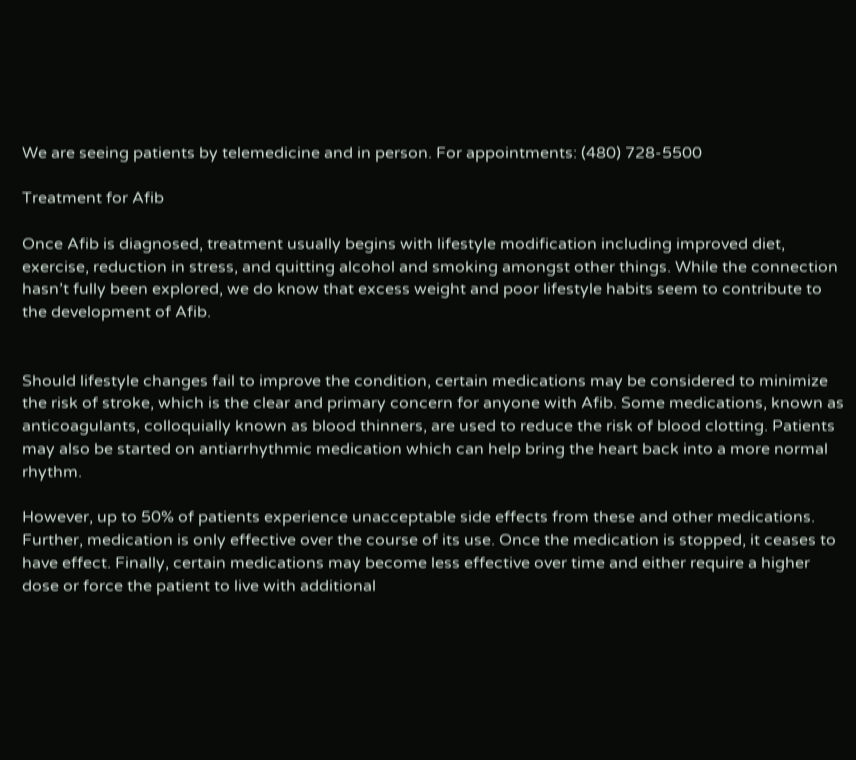We are seeing patients by telemedicine and in person. For appointments: (480) 728-5500

Treatment for Afib

Once Afib is diagnosed, treatment usually begins with lifestyle modification including improved diet, exercise, reduction in stress, and quitting alcohol and smoking amongst other things. While the connection hasn’t fully been explored, we do know that excess weight and poor lifestyle habits seem to contribute to the development of Afib.


Should lifestyle changes fail to improve the condition, certain medications may be considered to minimize the risk of stroke, which is the clear and primary concern for anyone with Afib. Some medications, known as anticoagulants, colloquially known as blood thinners, are used to reduce the risk of blood clotting. Patients may also be started on antiarrhythmic medication which can help bring the heart back into a more normal rhythm.

However, up to 50% of patients experience unacceptable side effects from these and other medications. Further, medication is only effective over the course of its use. Once the medication is stopped, it ceases to have effect. Finally, certain medications may become less effective over time and either require a higher dose or force the patient to live with additional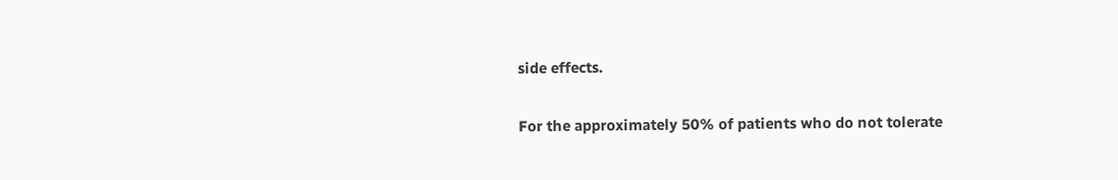side effects.

For the approximately 50% of patients who do not tolerate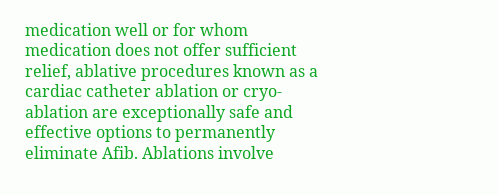medication well or for whom medication does not offer sufficient relief, ablative procedures known as a cardiac catheter ablation or cryo-ablation are exceptionally safe and effective options to permanently eliminate Afib. Ablations involve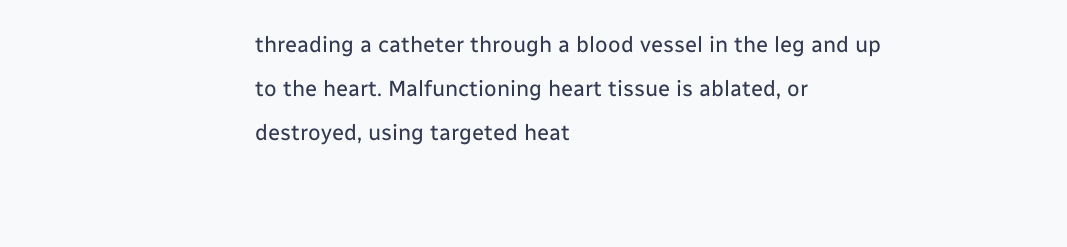threading a catheter through a blood vessel in the leg and up to the heart. Malfunctioning heart tissue is ablated, or destroyed, using targeted heat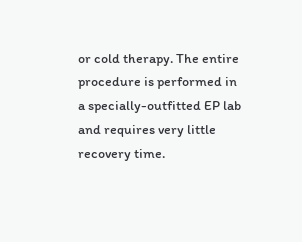or cold therapy. The entire procedure is performed in a specially-outfitted EP lab and requires very little recovery time.